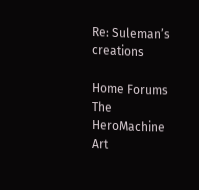Re: Suleman’s creations

Home Forums The HeroMachine Art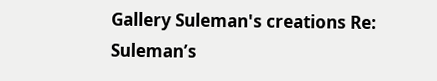Gallery Suleman's creations Re: Suleman’s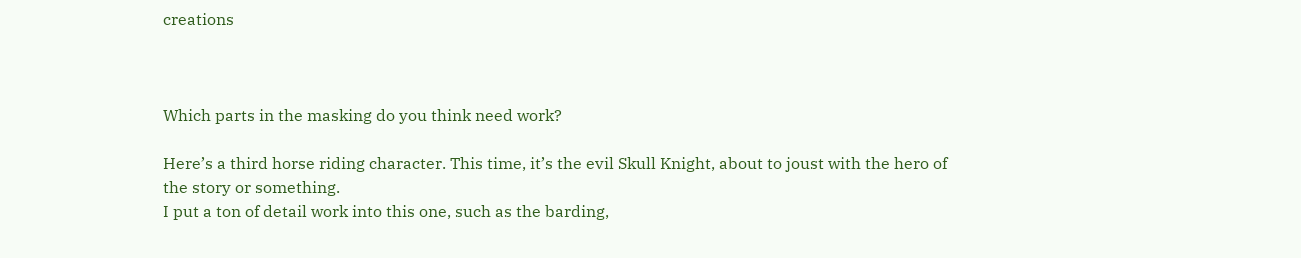creations



Which parts in the masking do you think need work?

Here’s a third horse riding character. This time, it’s the evil Skull Knight, about to joust with the hero of the story or something.
I put a ton of detail work into this one, such as the barding,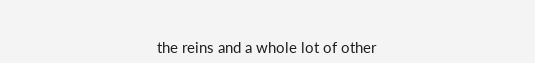the reins and a whole lot of other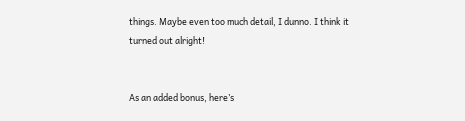things. Maybe even too much detail, I dunno. I think it turned out alright!


As an added bonus, here’s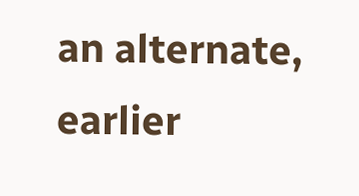an alternate, earlier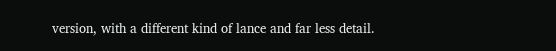version, with a different kind of lance and far less detail.